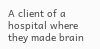A client of a hospital where they made brain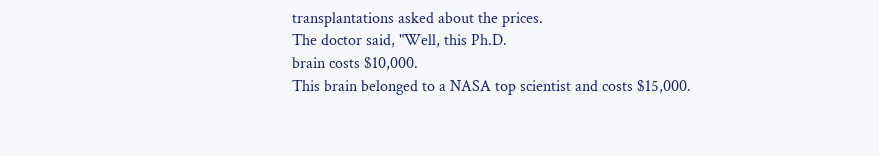transplantations asked about the prices.
The doctor said, "Well, this Ph.D.
brain costs $10,000.
This brain belonged to a NASA top scientist and costs $15,000.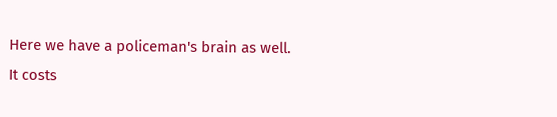Here we have a policeman's brain as well.
It costs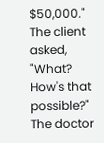$50,000." The client asked, "What? How's that possible?" The doctor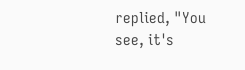replied, "You see, it's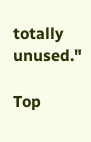totally unused."

Top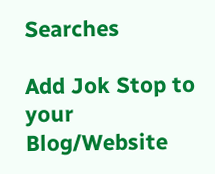Searches

Add Jok Stop to your Blog/Website